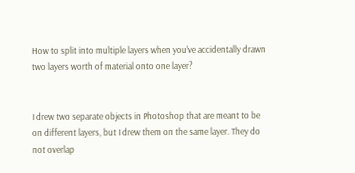How to split into multiple layers when you've accidentally drawn two layers worth of material onto one layer?


I drew two separate objects in Photoshop that are meant to be on different layers, but I drew them on the same layer. They do not overlap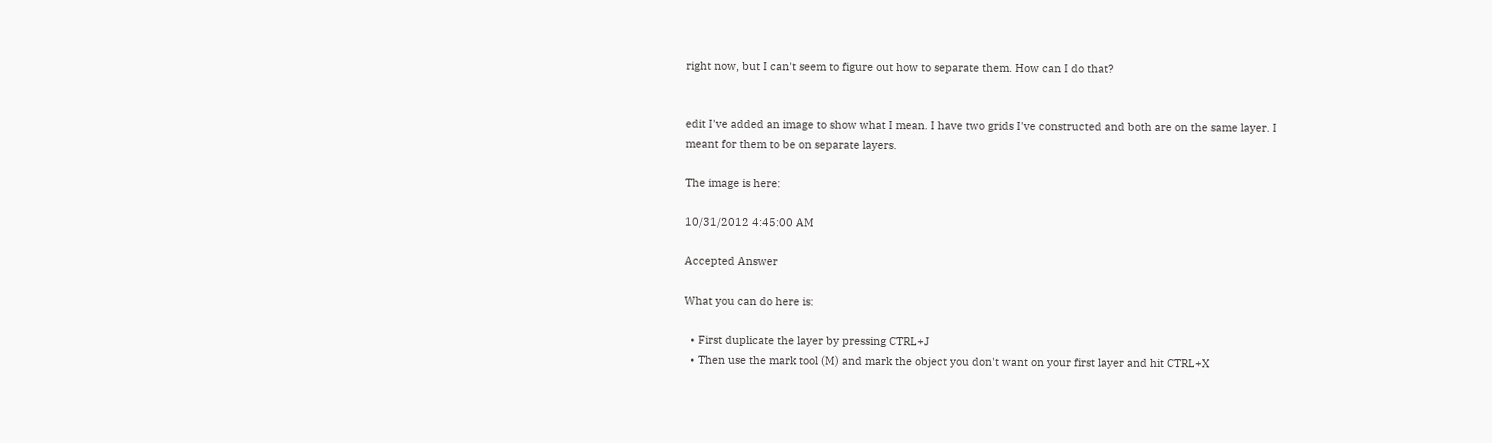right now, but I can't seem to figure out how to separate them. How can I do that?


edit I've added an image to show what I mean. I have two grids I've constructed and both are on the same layer. I meant for them to be on separate layers.

The image is here:

10/31/2012 4:45:00 AM

Accepted Answer

What you can do here is:

  • First duplicate the layer by pressing CTRL+J
  • Then use the mark tool (M) and mark the object you don't want on your first layer and hit CTRL+X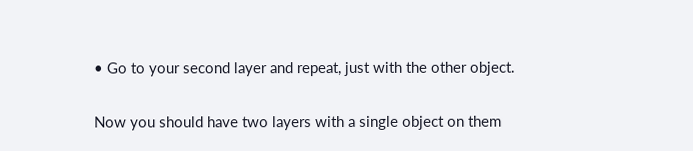• Go to your second layer and repeat, just with the other object.

Now you should have two layers with a single object on them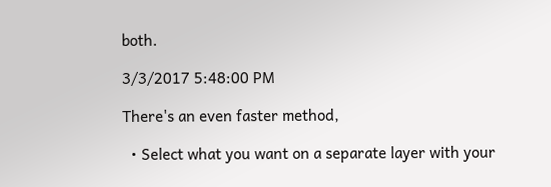both.

3/3/2017 5:48:00 PM

There's an even faster method,

  • Select what you want on a separate layer with your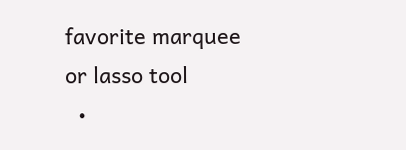favorite marquee or lasso tool
  •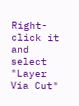Right-click it and select "Layer Via Cut"